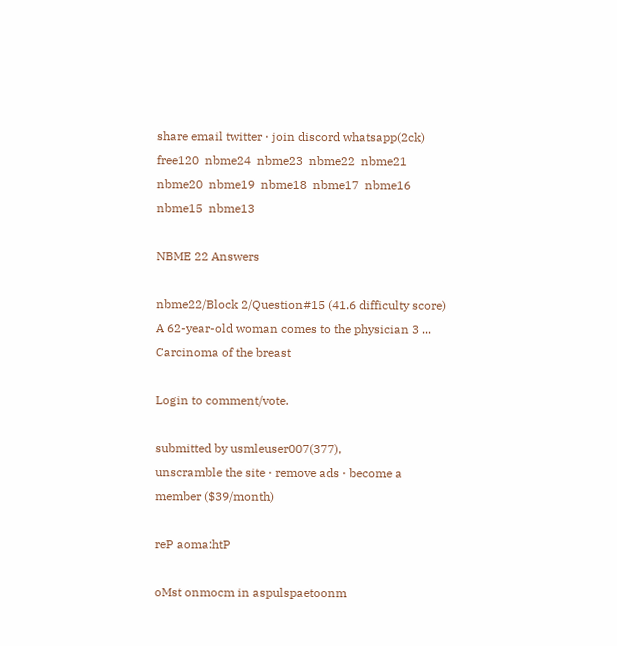share email twitter ⋅ join discord whatsapp(2ck)
free120  nbme24  nbme23  nbme22  nbme21  nbme20  nbme19  nbme18  nbme17  nbme16  nbme15  nbme13

NBME 22 Answers

nbme22/Block 2/Question#15 (41.6 difficulty score)
A 62-year-old woman comes to the physician 3 ...
Carcinoma of the breast

Login to comment/vote.

submitted by usmleuser007(377),
unscramble the site ⋅ remove ads ⋅ become a member ($39/month)

reP aoma:htP

oMst onmocm in aspulspaetoonm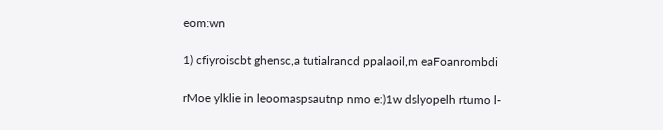eom:wn

1) cfiyroiscbt ghensc,a tutialrancd ppalaoil,m eaFoanrombdi

rMoe ylklie in leoomaspsautnp nmo e:)1w dslyopelh rtumo l-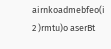airnkoadmebfeo(i 2 )rmtu)o aserBt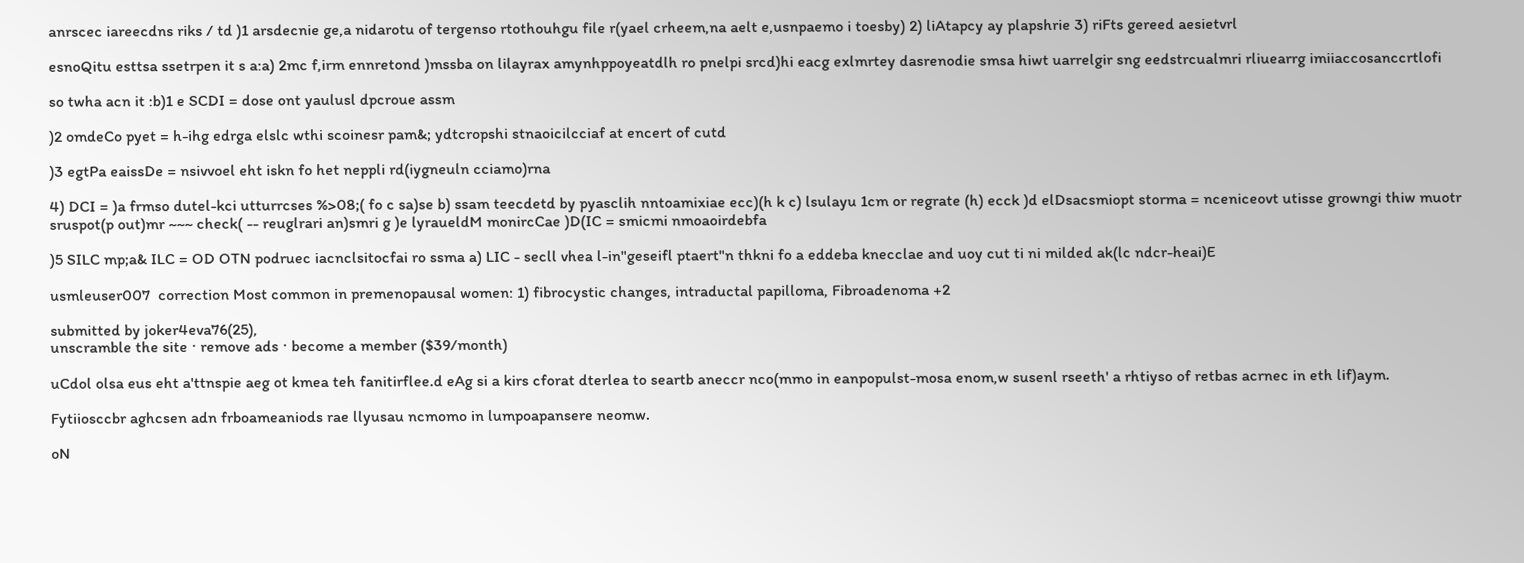anrscec iareecdns riks / td )1 arsdecnie ge,a nidarotu of tergenso rtothouhgu file r(yael crheem,na aelt e,usnpaemo i toesby) 2) liAtapcy ay plapshrie 3) riFts gereed aesietvrl

esnoQitu esttsa ssetrpen it s a:a) 2mc f,irm ennretond )mssba on lilayrax amynhppoyeatdlh ro pnelpi srcd)hi eacg exlmrtey dasrenodie smsa hiwt uarrelgir sng eedstrcualmri rliuearrg imiiaccosanccrtlofi

so twha acn it :b)1 e SCDI = dose ont yaulusl dpcroue assm

)2 omdeCo pyet = h-ihg edrga elslc wthi scoinesr pam&; ydtcropshi stnaoicilcciaf at encert of cutd

)3 egtPa eaissDe = nsivvoel eht iskn fo het neppli rd(iygneuln cciamo)rna

4) DCI = )a frmso dutel-kci utturrcses %>08;( fo c sa)se b) ssam teecdetd by pyasclih nntoamixiae ecc)(h k c) lsulayu 1cm or regrate (h) ecck )d elDsacsmiopt storma = nceniceovt utisse growngi thiw muotr sruspot(p out)mr ~~~ check( -- reuglrari an)smri g )e lyraueldM monircCae )D(IC = smicmi nmoaoirdebfa

)5 SILC mp;a& ILC = OD OTN podruec iacnclsitocfai ro ssma a) LIC - secll vhea l-in"geseifl ptaert"n thkni fo a eddeba knecclae and uoy cut ti ni milded ak(lc ndcr-heai)E

usmleuser007  correction Most common in premenopausal women: 1) fibrocystic changes, intraductal papilloma, Fibroadenoma +2

submitted by joker4eva76(25),
unscramble the site ⋅ remove ads ⋅ become a member ($39/month)

uCdol olsa eus eht a'ttnspie aeg ot kmea teh fanitirflee.d eAg si a kirs cforat dterlea to seartb aneccr nco(mmo in eanpopulst-mosa enom,w susenl rseeth' a rhtiyso of retbas acrnec in eth lif)aym.

Fytiiosccbr aghcsen adn frboameaniods rae llyusau ncmomo in lumpoapansere neomw.

oN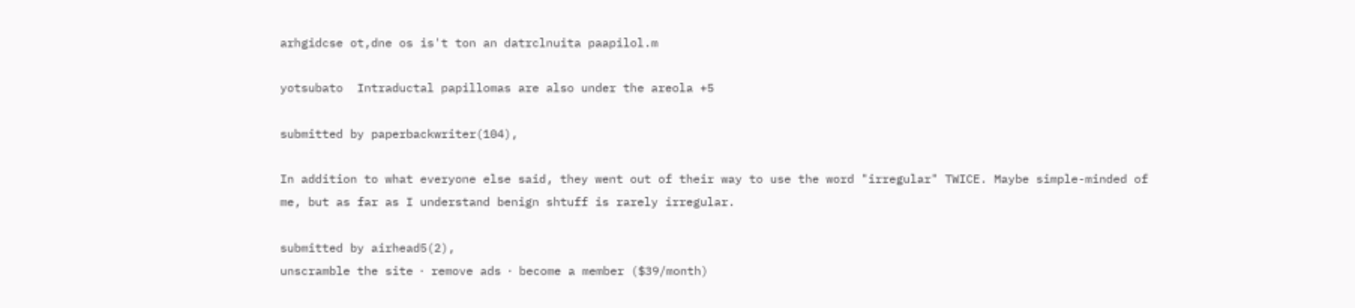arhgidcse ot,dne os is't ton an datrclnuita paapilol.m

yotsubato  Intraductal papillomas are also under the areola +5

submitted by paperbackwriter(104),

In addition to what everyone else said, they went out of their way to use the word "irregular" TWICE. Maybe simple-minded of me, but as far as I understand benign shtuff is rarely irregular.

submitted by airhead5(2),
unscramble the site ⋅ remove ads ⋅ become a member ($39/month)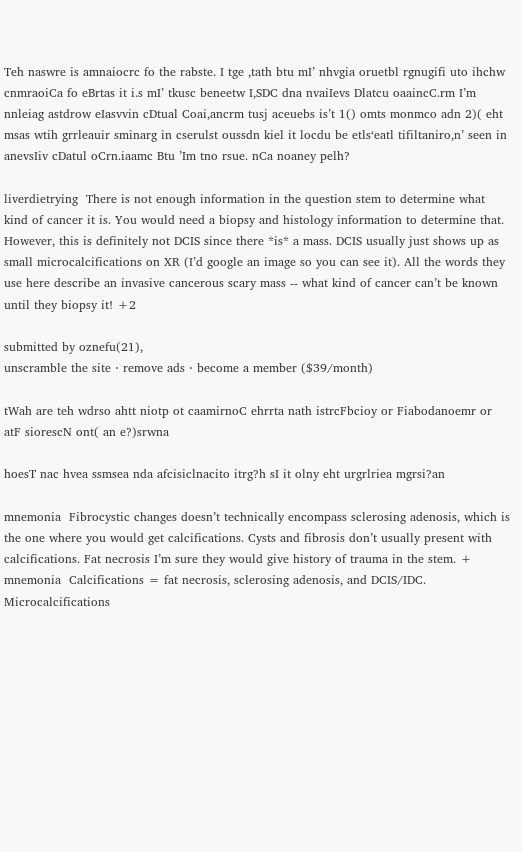Teh naswre is amnaiocrc fo the rabste. I tge ,tath btu mI’ nhvgia oruetbl rgnugifi uto ihchw cnmraoiCa fo eBrtas it i.s mI’ tkusc beneetw I,SDC dna nvaiIevs Dlatcu oaaincC.rm I’m nnleiag astdrow eIasvvin cDtual Coai,ancrm tusj aceuebs is’t 1() omts monmco adn 2)( eht msas wtih grrleauir sminarg in cserulst oussdn kiel it locdu be etls‘eatl tifiltaniro,n’ seen in anevsIiv cDatul oCrn.iaamc Btu ’Im tno rsue. nCa noaney pelh?

liverdietrying  There is not enough information in the question stem to determine what kind of cancer it is. You would need a biopsy and histology information to determine that. However, this is definitely not DCIS since there *is* a mass. DCIS usually just shows up as small microcalcifications on XR (I’d google an image so you can see it). All the words they use here describe an invasive cancerous scary mass -- what kind of cancer can’t be known until they biopsy it! +2

submitted by oznefu(21),
unscramble the site ⋅ remove ads ⋅ become a member ($39/month)

tWah are teh wdrso ahtt niotp ot caamirnoC ehrrta nath istrcFbcioy or Fiabodanoemr or atF siorescN ont( an e?)srwna

hoesT nac hvea ssmsea nda afcisiclnacito itrg?h sI it olny eht urgrlriea mgrsi?an

mnemonia  Fibrocystic changes doesn’t technically encompass sclerosing adenosis, which is the one where you would get calcifications. Cysts and fibrosis don’t usually present with calcifications. Fat necrosis I’m sure they would give history of trauma in the stem. +
mnemonia  Calcifications = fat necrosis, sclerosing adenosis, and DCIS/IDC. Microcalcifications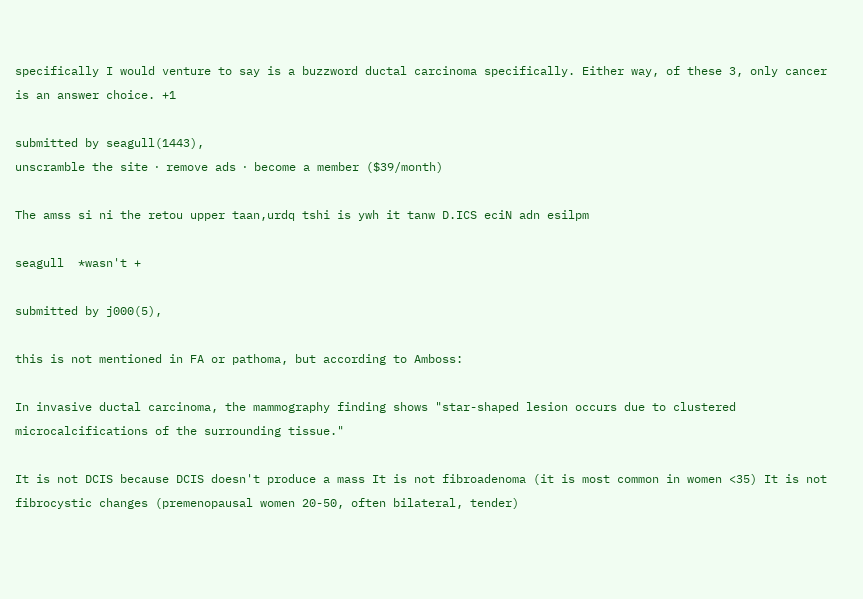specifically I would venture to say is a buzzword ductal carcinoma specifically. Either way, of these 3, only cancer is an answer choice. +1

submitted by seagull(1443),
unscramble the site ⋅ remove ads ⋅ become a member ($39/month)

The amss si ni the retou upper taan,urdq tshi is ywh it tanw D.ICS eciN adn esilpm

seagull  *wasn't +

submitted by j000(5),

this is not mentioned in FA or pathoma, but according to Amboss:

In invasive ductal carcinoma, the mammography finding shows "star-shaped lesion occurs due to clustered microcalcifications of the surrounding tissue."

It is not DCIS because DCIS doesn't produce a mass It is not fibroadenoma (it is most common in women <35) It is not fibrocystic changes (premenopausal women 20-50, often bilateral, tender)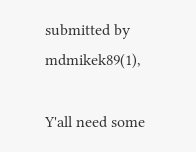submitted by mdmikek89(1),

Y'all need some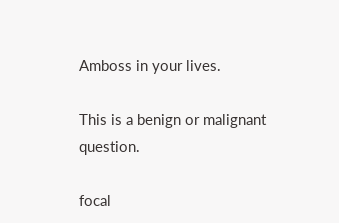Amboss in your lives.

This is a benign or malignant question.

focal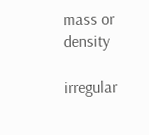mass or density

irregular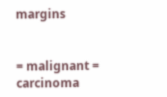margins


= malignant = carcinoma